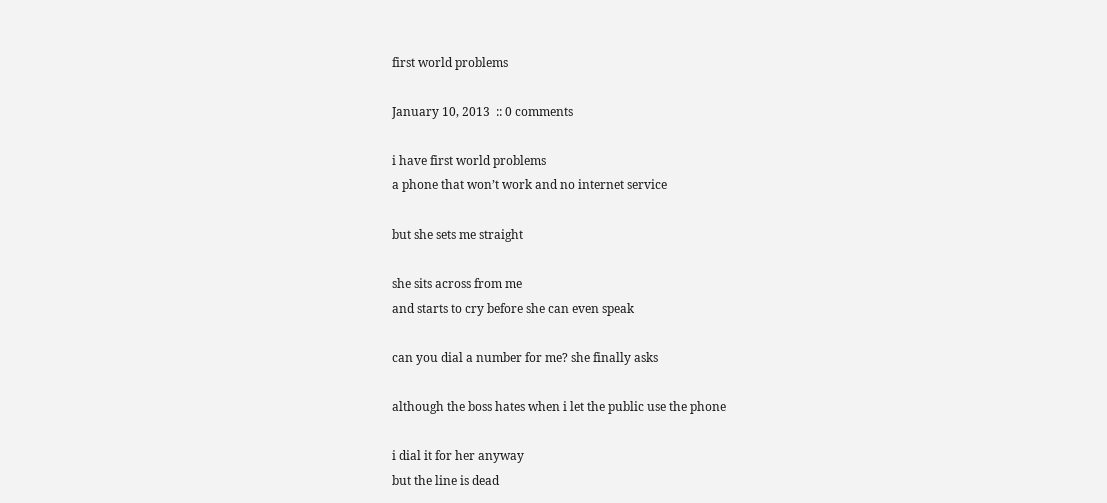first world problems

January 10, 2013  :: 0 comments

i have first world problems
a phone that won’t work and no internet service

but she sets me straight

she sits across from me
and starts to cry before she can even speak

can you dial a number for me? she finally asks

although the boss hates when i let the public use the phone

i dial it for her anyway
but the line is dead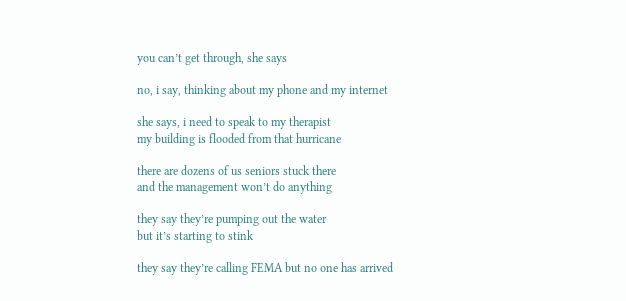you can’t get through, she says

no, i say, thinking about my phone and my internet

she says, i need to speak to my therapist
my building is flooded from that hurricane

there are dozens of us seniors stuck there
and the management won’t do anything

they say they’re pumping out the water
but it’s starting to stink

they say they’re calling FEMA but no one has arrived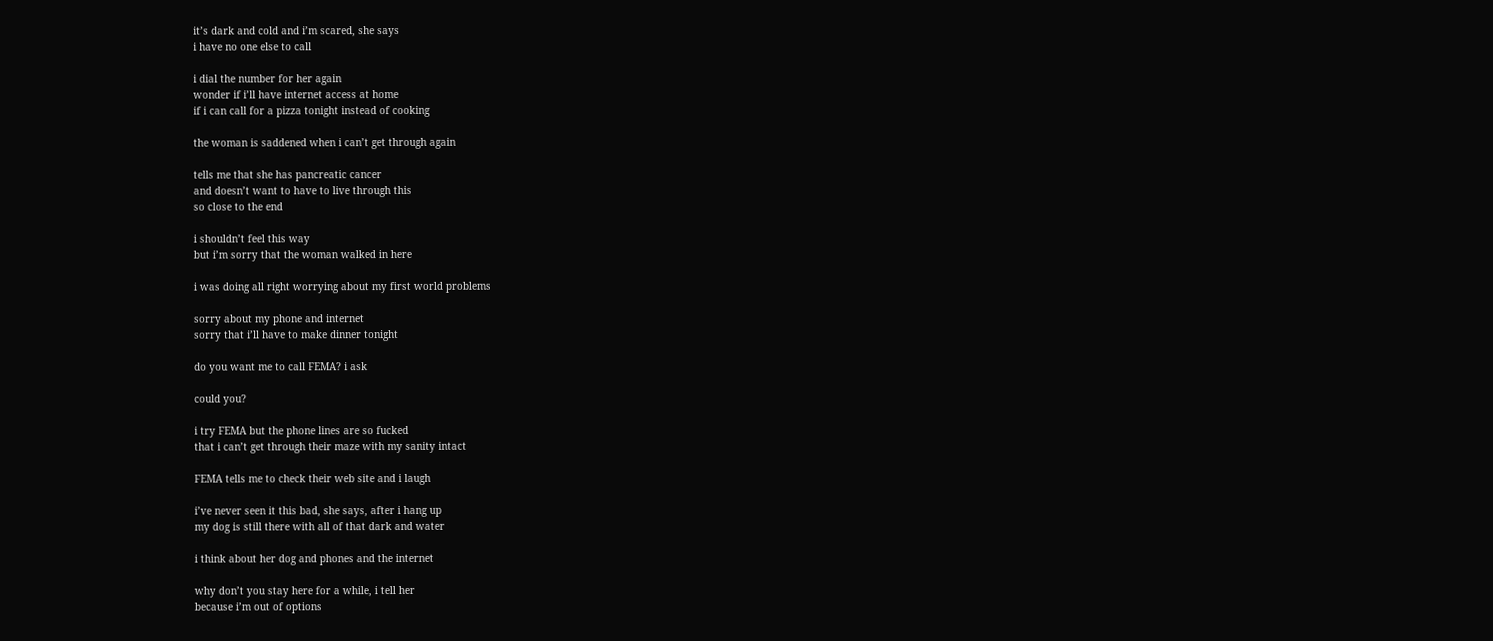it’s dark and cold and i’m scared, she says
i have no one else to call

i dial the number for her again
wonder if i’ll have internet access at home
if i can call for a pizza tonight instead of cooking

the woman is saddened when i can’t get through again

tells me that she has pancreatic cancer
and doesn’t want to have to live through this
so close to the end

i shouldn’t feel this way
but i’m sorry that the woman walked in here

i was doing all right worrying about my first world problems

sorry about my phone and internet
sorry that i’ll have to make dinner tonight

do you want me to call FEMA? i ask

could you?

i try FEMA but the phone lines are so fucked
that i can’t get through their maze with my sanity intact

FEMA tells me to check their web site and i laugh

i’ve never seen it this bad, she says, after i hang up
my dog is still there with all of that dark and water

i think about her dog and phones and the internet

why don’t you stay here for a while, i tell her
because i’m out of options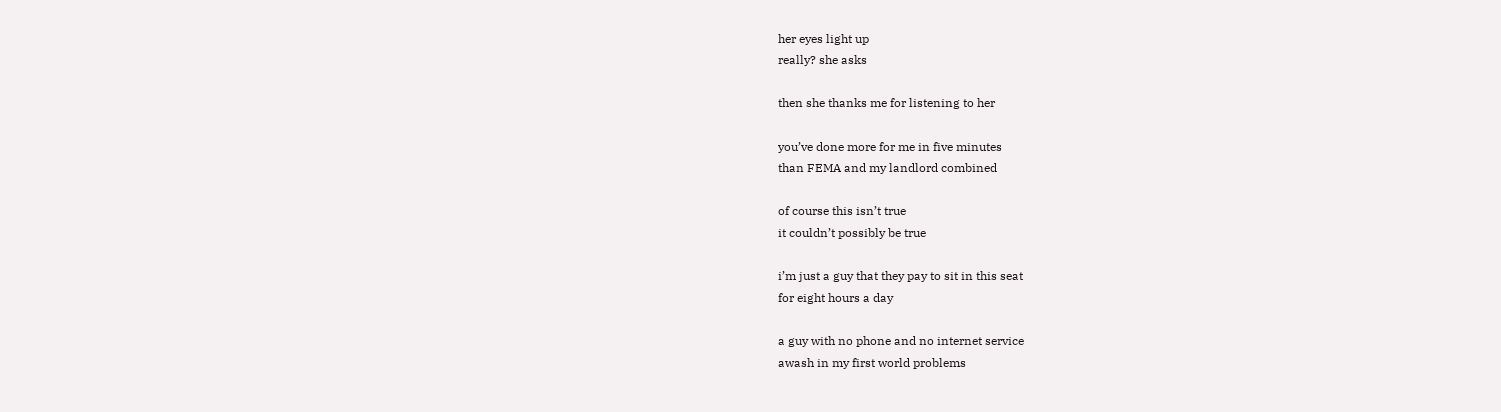her eyes light up
really? she asks

then she thanks me for listening to her

you’ve done more for me in five minutes
than FEMA and my landlord combined

of course this isn’t true
it couldn’t possibly be true

i’m just a guy that they pay to sit in this seat
for eight hours a day

a guy with no phone and no internet service
awash in my first world problems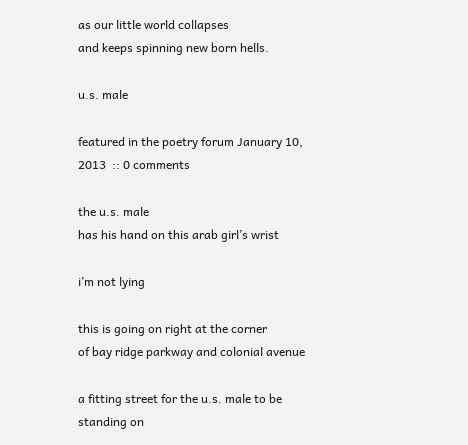as our little world collapses
and keeps spinning new born hells.

u.s. male

featured in the poetry forum January 10, 2013  :: 0 comments

the u.s. male
has his hand on this arab girl’s wrist

i’m not lying

this is going on right at the corner
of bay ridge parkway and colonial avenue

a fitting street for the u.s. male to be standing on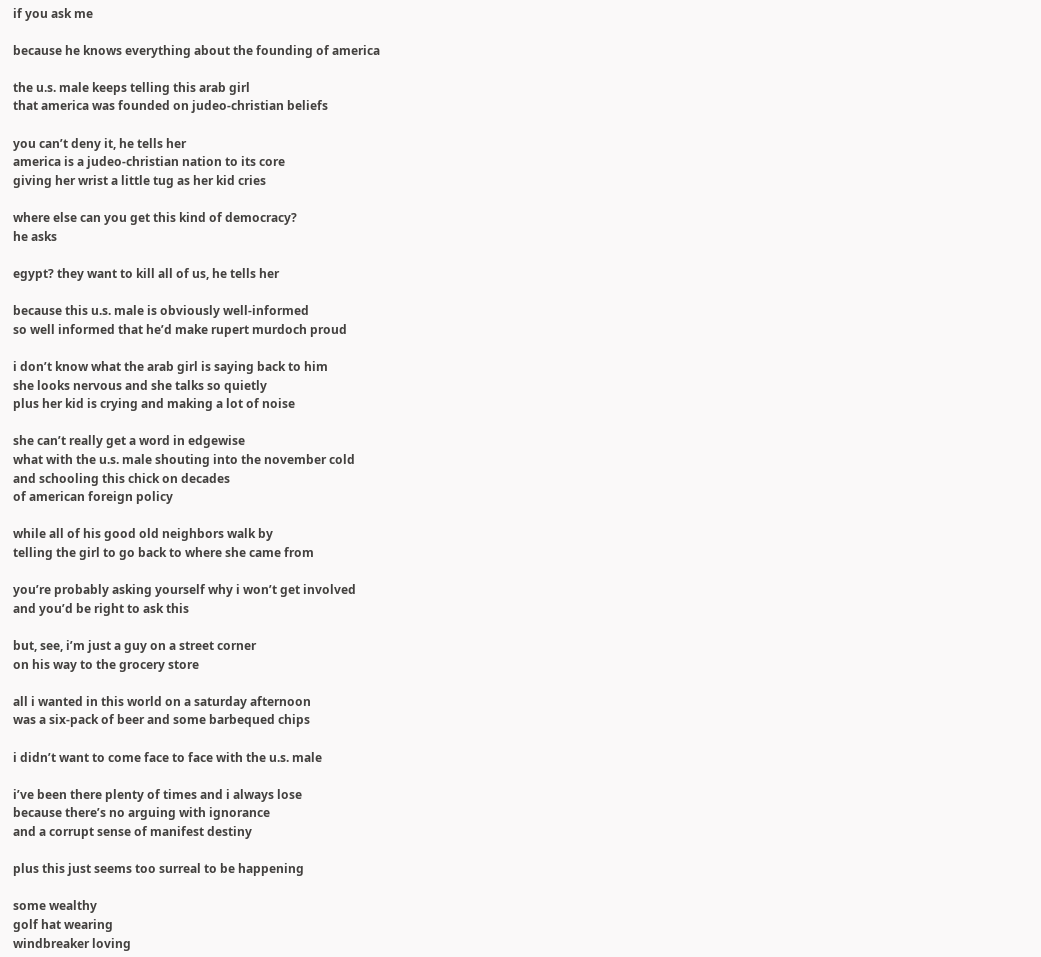if you ask me

because he knows everything about the founding of america

the u.s. male keeps telling this arab girl
that america was founded on judeo-christian beliefs

you can’t deny it, he tells her
america is a judeo-christian nation to its core
giving her wrist a little tug as her kid cries

where else can you get this kind of democracy?
he asks

egypt? they want to kill all of us, he tells her

because this u.s. male is obviously well-informed
so well informed that he’d make rupert murdoch proud

i don’t know what the arab girl is saying back to him
she looks nervous and she talks so quietly
plus her kid is crying and making a lot of noise

she can’t really get a word in edgewise
what with the u.s. male shouting into the november cold
and schooling this chick on decades
of american foreign policy

while all of his good old neighbors walk by
telling the girl to go back to where she came from

you’re probably asking yourself why i won’t get involved
and you’d be right to ask this

but, see, i’m just a guy on a street corner
on his way to the grocery store

all i wanted in this world on a saturday afternoon
was a six-pack of beer and some barbequed chips

i didn’t want to come face to face with the u.s. male

i’ve been there plenty of times and i always lose
because there’s no arguing with ignorance
and a corrupt sense of manifest destiny

plus this just seems too surreal to be happening

some wealthy
golf hat wearing
windbreaker loving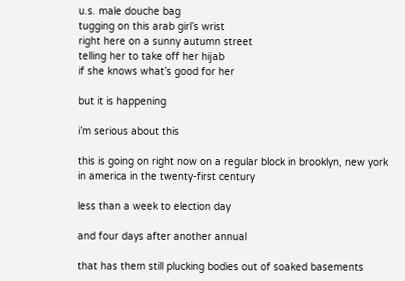u.s. male douche bag
tugging on this arab girl’s wrist
right here on a sunny autumn street
telling her to take off her hijab
if she knows what’s good for her

but it is happening

i’m serious about this

this is going on right now on a regular block in brooklyn, new york
in america in the twenty-first century

less than a week to election day

and four days after another annual

that has them still plucking bodies out of soaked basements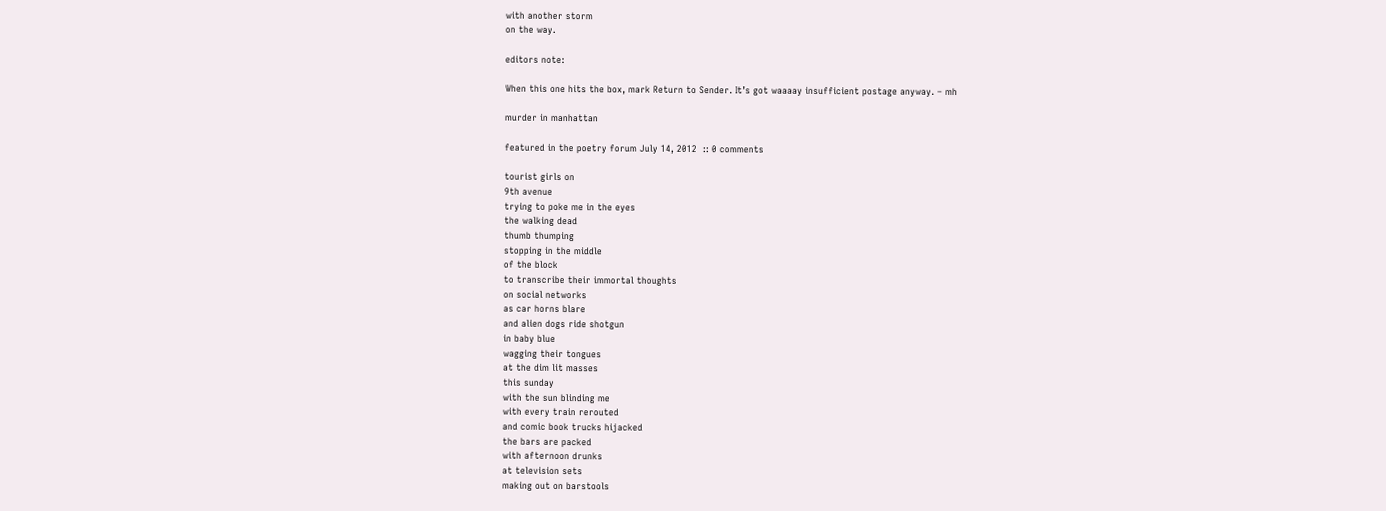with another storm
on the way.

editors note:

When this one hits the box, mark Return to Sender. It’s got waaaay insufficient postage anyway. – mh

murder in manhattan

featured in the poetry forum July 14, 2012  :: 0 comments

tourist girls on
9th avenue
trying to poke me in the eyes
the walking dead
thumb thumping
stopping in the middle
of the block
to transcribe their immortal thoughts
on social networks
as car horns blare
and alien dogs ride shotgun
in baby blue
wagging their tongues
at the dim lit masses
this sunday
with the sun blinding me
with every train rerouted
and comic book trucks hijacked
the bars are packed
with afternoon drunks
at television sets
making out on barstools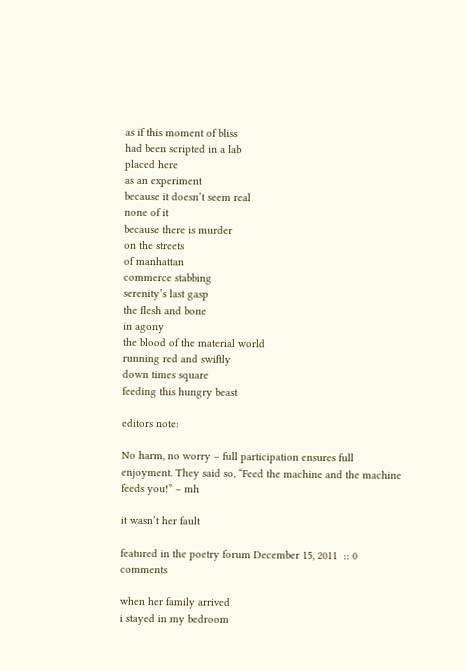as if this moment of bliss
had been scripted in a lab
placed here
as an experiment
because it doesn’t seem real
none of it
because there is murder
on the streets
of manhattan
commerce stabbing
serenity’s last gasp
the flesh and bone
in agony
the blood of the material world
running red and swiftly
down times square
feeding this hungry beast

editors note:

No harm, no worry – full participation ensures full enjoyment. They said so, “Feed the machine and the machine feeds you!” – mh

it wasn’t her fault

featured in the poetry forum December 15, 2011  :: 0 comments

when her family arrived
i stayed in my bedroom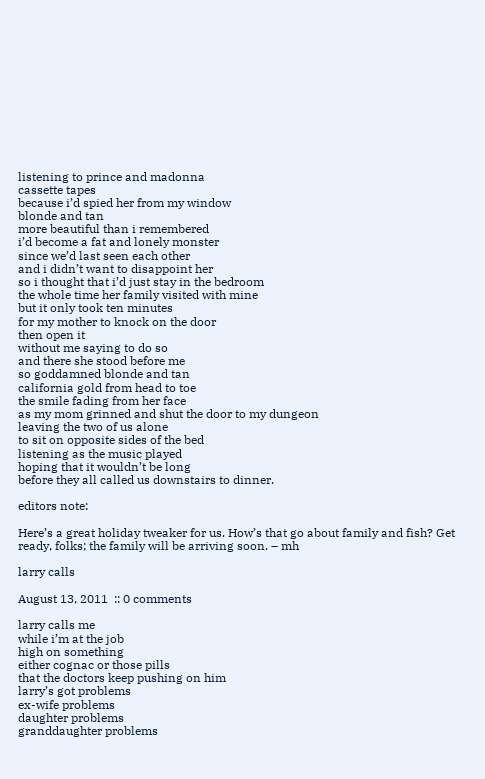listening to prince and madonna
cassette tapes
because i’d spied her from my window
blonde and tan
more beautiful than i remembered
i’d become a fat and lonely monster
since we’d last seen each other
and i didn’t want to disappoint her
so i thought that i’d just stay in the bedroom
the whole time her family visited with mine
but it only took ten minutes
for my mother to knock on the door
then open it
without me saying to do so
and there she stood before me
so goddamned blonde and tan
california gold from head to toe
the smile fading from her face
as my mom grinned and shut the door to my dungeon
leaving the two of us alone
to sit on opposite sides of the bed
listening as the music played
hoping that it wouldn’t be long
before they all called us downstairs to dinner.

editors note:

Here’s a great holiday tweaker for us. How’s that go about family and fish? Get ready, folks; the family will be arriving soon. – mh

larry calls

August 13, 2011  :: 0 comments

larry calls me
while i’m at the job
high on something
either cognac or those pills
that the doctors keep pushing on him
larry’s got problems
ex-wife problems
daughter problems
granddaughter problems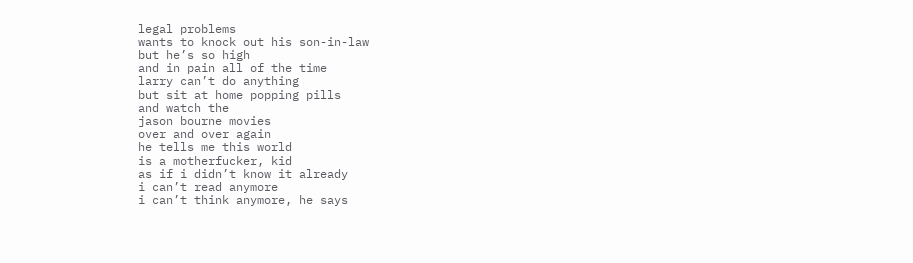legal problems
wants to knock out his son-in-law
but he’s so high
and in pain all of the time
larry can’t do anything
but sit at home popping pills
and watch the
jason bourne movies
over and over again
he tells me this world
is a motherfucker, kid
as if i didn’t know it already
i can’t read anymore
i can’t think anymore, he says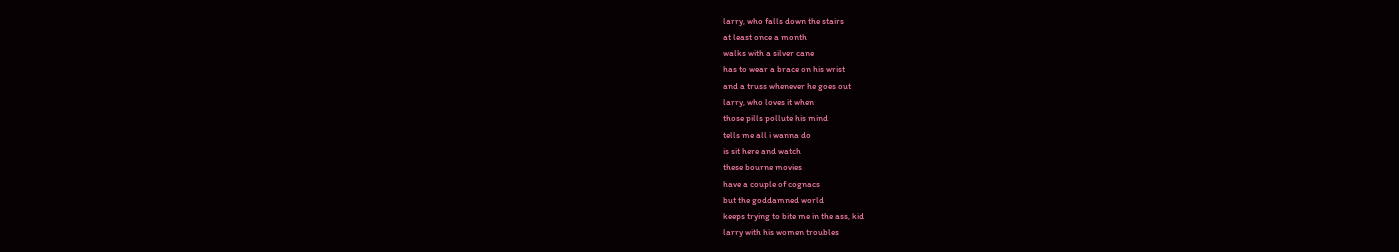larry, who falls down the stairs
at least once a month
walks with a silver cane
has to wear a brace on his wrist
and a truss whenever he goes out
larry, who loves it when
those pills pollute his mind
tells me all i wanna do
is sit here and watch
these bourne movies
have a couple of cognacs
but the goddamned world
keeps trying to bite me in the ass, kid
larry with his women troubles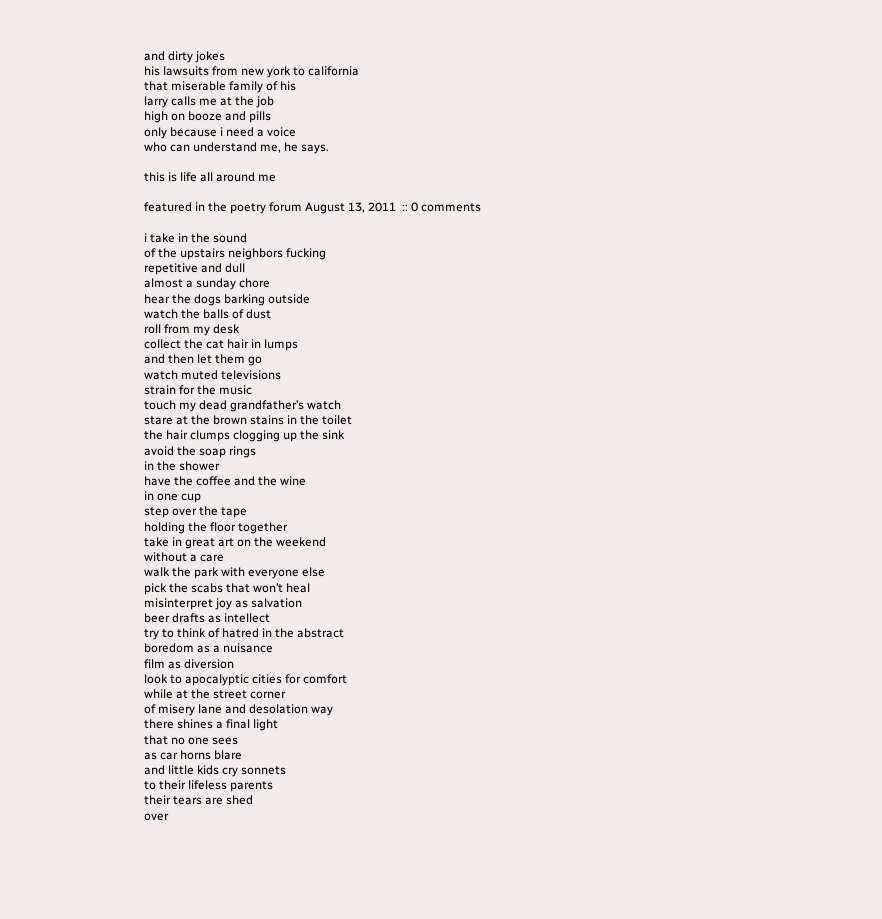and dirty jokes
his lawsuits from new york to california
that miserable family of his
larry calls me at the job
high on booze and pills
only because i need a voice
who can understand me, he says.

this is life all around me

featured in the poetry forum August 13, 2011  :: 0 comments

i take in the sound
of the upstairs neighbors fucking
repetitive and dull
almost a sunday chore
hear the dogs barking outside
watch the balls of dust
roll from my desk
collect the cat hair in lumps
and then let them go
watch muted televisions
strain for the music
touch my dead grandfather’s watch
stare at the brown stains in the toilet
the hair clumps clogging up the sink
avoid the soap rings
in the shower
have the coffee and the wine
in one cup
step over the tape
holding the floor together
take in great art on the weekend
without a care
walk the park with everyone else
pick the scabs that won’t heal
misinterpret joy as salvation
beer drafts as intellect
try to think of hatred in the abstract
boredom as a nuisance
film as diversion
look to apocalyptic cities for comfort
while at the street corner
of misery lane and desolation way
there shines a final light
that no one sees
as car horns blare
and little kids cry sonnets
to their lifeless parents
their tears are shed
over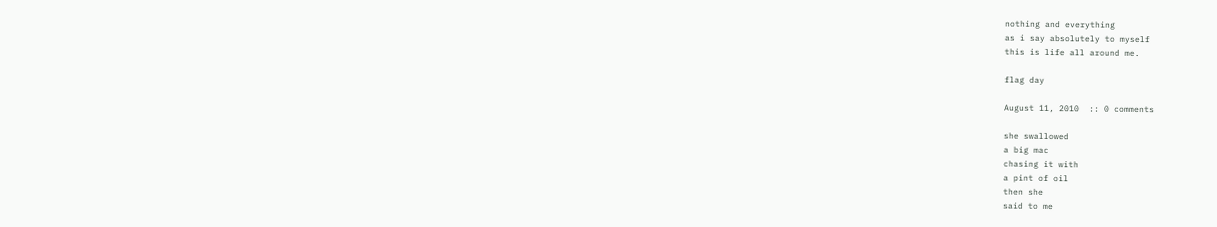nothing and everything
as i say absolutely to myself
this is life all around me.

flag day

August 11, 2010  :: 0 comments

she swallowed
a big mac
chasing it with
a pint of oil
then she
said to me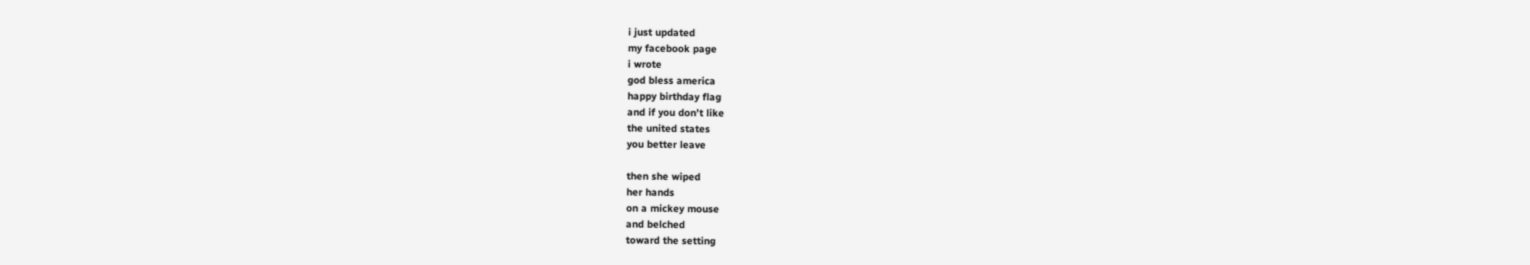i just updated
my facebook page
i wrote
god bless america
happy birthday flag
and if you don’t like
the united states
you better leave

then she wiped
her hands
on a mickey mouse
and belched
toward the setting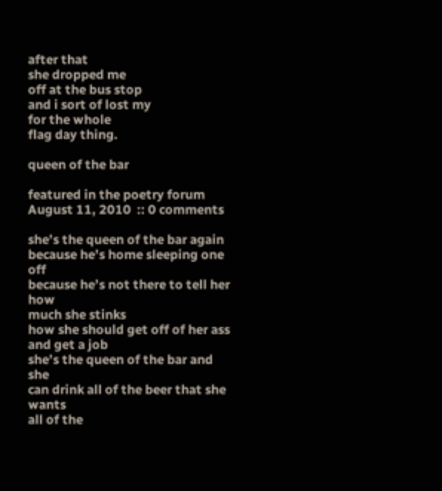after that
she dropped me
off at the bus stop
and i sort of lost my
for the whole
flag day thing.

queen of the bar

featured in the poetry forum August 11, 2010  :: 0 comments

she’s the queen of the bar again
because he’s home sleeping one off
because he’s not there to tell her how
much she stinks
how she should get off of her ass
and get a job
she’s the queen of the bar and she
can drink all of the beer that she wants
all of the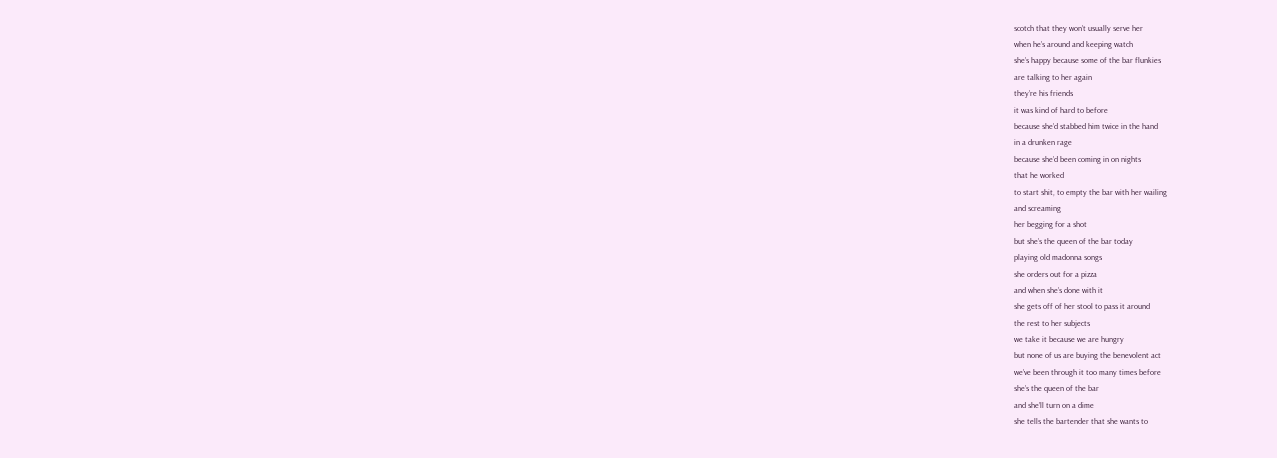scotch that they won’t usually serve her
when he’s around and keeping watch
she’s happy because some of the bar flunkies
are talking to her again
they’re his friends
it was kind of hard to before
because she’d stabbed him twice in the hand
in a drunken rage
because she’d been coming in on nights
that he worked
to start shit, to empty the bar with her wailing
and screaming
her begging for a shot
but she’s the queen of the bar today
playing old madonna songs
she orders out for a pizza
and when she’s done with it
she gets off of her stool to pass it around
the rest to her subjects
we take it because we are hungry
but none of us are buying the benevolent act
we’ve been through it too many times before
she’s the queen of the bar
and she’ll turn on a dime
she tells the bartender that she wants to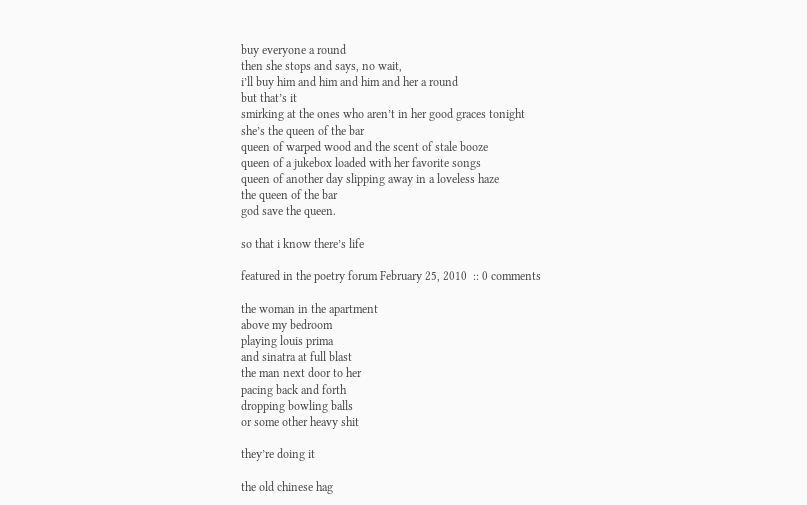buy everyone a round
then she stops and says, no wait,
i’ll buy him and him and him and her a round
but that’s it
smirking at the ones who aren’t in her good graces tonight
she’s the queen of the bar
queen of warped wood and the scent of stale booze
queen of a jukebox loaded with her favorite songs
queen of another day slipping away in a loveless haze
the queen of the bar
god save the queen.

so that i know there’s life

featured in the poetry forum February 25, 2010  :: 0 comments

the woman in the apartment
above my bedroom
playing louis prima
and sinatra at full blast
the man next door to her
pacing back and forth
dropping bowling balls
or some other heavy shit

they’re doing it

the old chinese hag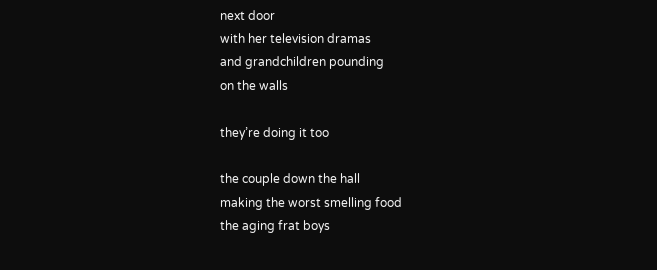next door
with her television dramas
and grandchildren pounding
on the walls

they’re doing it too

the couple down the hall
making the worst smelling food
the aging frat boys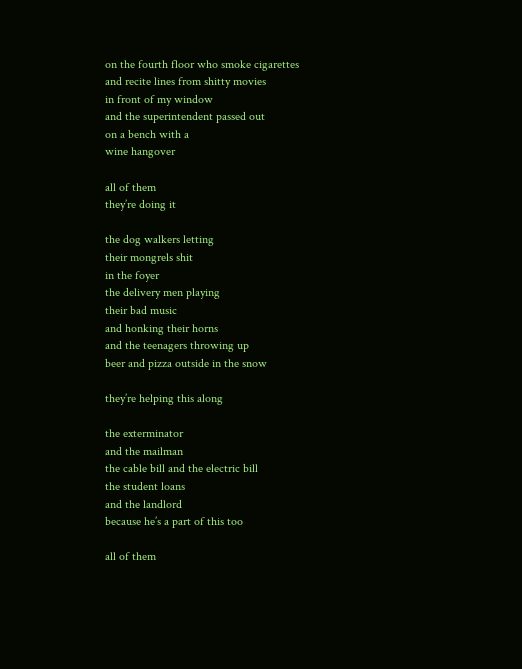on the fourth floor who smoke cigarettes
and recite lines from shitty movies
in front of my window
and the superintendent passed out
on a bench with a
wine hangover

all of them
they’re doing it

the dog walkers letting
their mongrels shit
in the foyer
the delivery men playing
their bad music
and honking their horns
and the teenagers throwing up
beer and pizza outside in the snow

they’re helping this along

the exterminator
and the mailman
the cable bill and the electric bill
the student loans
and the landlord
because he’s a part of this too

all of them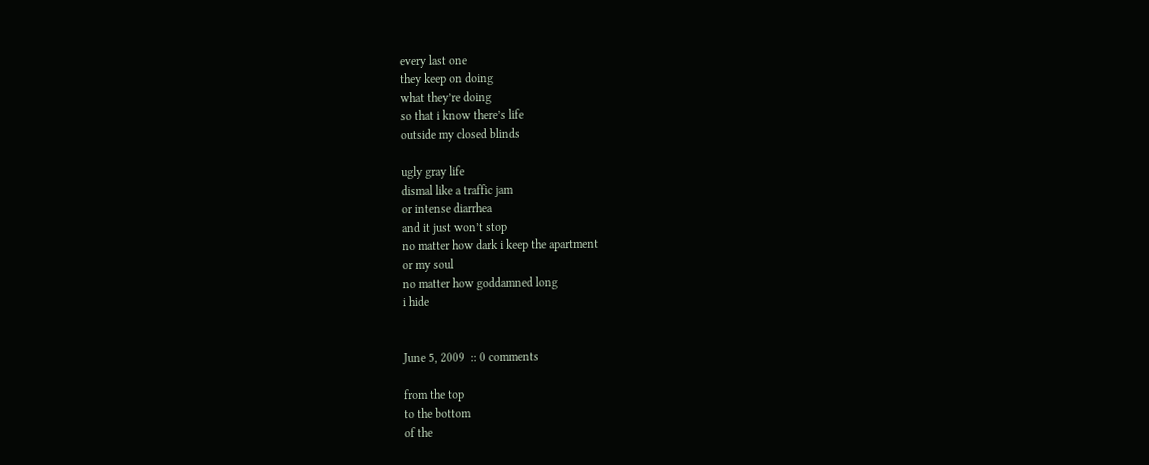every last one
they keep on doing
what they’re doing
so that i know there’s life
outside my closed blinds

ugly gray life
dismal like a traffic jam
or intense diarrhea
and it just won’t stop
no matter how dark i keep the apartment
or my soul
no matter how goddamned long
i hide


June 5, 2009  :: 0 comments

from the top
to the bottom
of the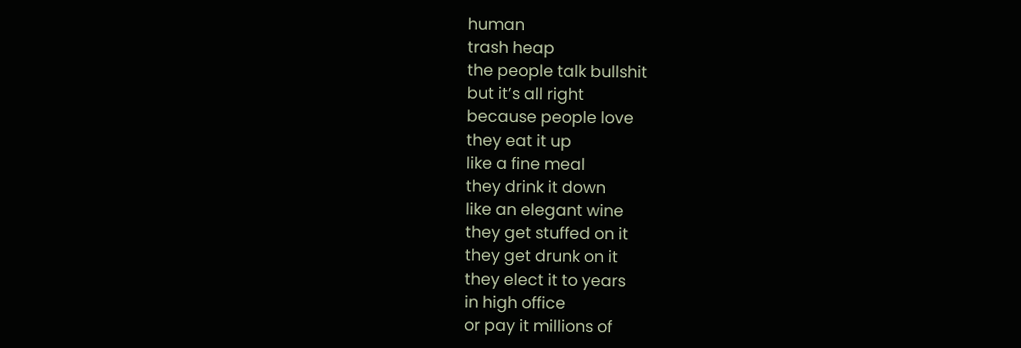human
trash heap
the people talk bullshit
but it’s all right
because people love
they eat it up
like a fine meal
they drink it down
like an elegant wine
they get stuffed on it
they get drunk on it
they elect it to years
in high office
or pay it millions of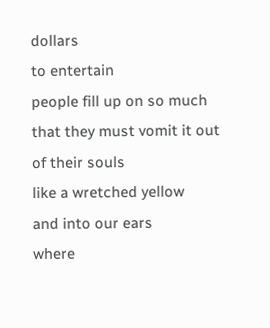dollars
to entertain
people fill up on so much
that they must vomit it out
of their souls
like a wretched yellow
and into our ears
where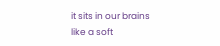it sits in our brains
like a soft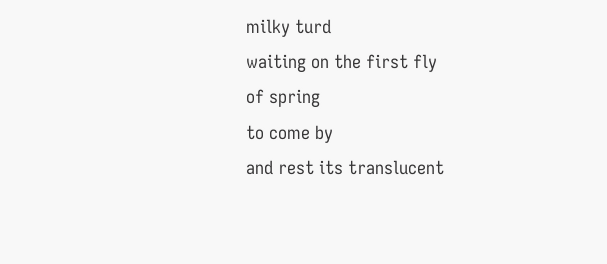milky turd
waiting on the first fly
of spring
to come by
and rest its translucent